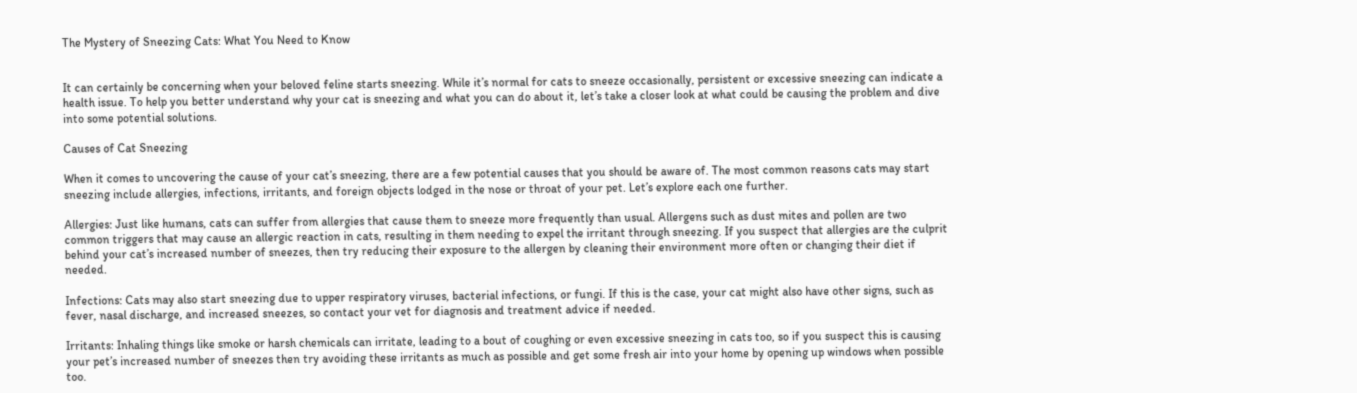The Mystery of Sneezing Cats: What You Need to Know


It can certainly be concerning when your beloved feline starts sneezing. While it’s normal for cats to sneeze occasionally, persistent or excessive sneezing can indicate a health issue. To help you better understand why your cat is sneezing and what you can do about it, let’s take a closer look at what could be causing the problem and dive into some potential solutions.

Causes of Cat Sneezing

When it comes to uncovering the cause of your cat’s sneezing, there are a few potential causes that you should be aware of. The most common reasons cats may start sneezing include allergies, infections, irritants, and foreign objects lodged in the nose or throat of your pet. Let’s explore each one further.

Allergies: Just like humans, cats can suffer from allergies that cause them to sneeze more frequently than usual. Allergens such as dust mites and pollen are two common triggers that may cause an allergic reaction in cats, resulting in them needing to expel the irritant through sneezing. If you suspect that allergies are the culprit behind your cat’s increased number of sneezes, then try reducing their exposure to the allergen by cleaning their environment more often or changing their diet if needed.

Infections: Cats may also start sneezing due to upper respiratory viruses, bacterial infections, or fungi. If this is the case, your cat might also have other signs, such as fever, nasal discharge, and increased sneezes, so contact your vet for diagnosis and treatment advice if needed.

Irritants: Inhaling things like smoke or harsh chemicals can irritate, leading to a bout of coughing or even excessive sneezing in cats too, so if you suspect this is causing your pet’s increased number of sneezes then try avoiding these irritants as much as possible and get some fresh air into your home by opening up windows when possible too.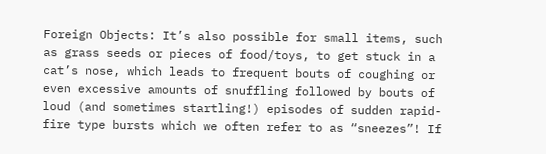Foreign Objects: It’s also possible for small items, such as grass seeds or pieces of food/toys, to get stuck in a cat’s nose, which leads to frequent bouts of coughing or even excessive amounts of snuffling followed by bouts of loud (and sometimes startling!) episodes of sudden rapid-fire type bursts which we often refer to as “sneezes”! If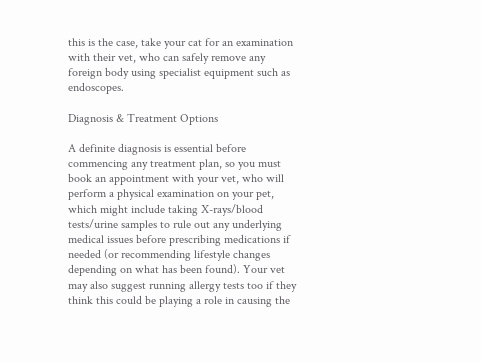this is the case, take your cat for an examination with their vet, who can safely remove any foreign body using specialist equipment such as endoscopes.

Diagnosis & Treatment Options

A definite diagnosis is essential before commencing any treatment plan, so you must book an appointment with your vet, who will perform a physical examination on your pet, which might include taking X-rays/blood tests/urine samples to rule out any underlying medical issues before prescribing medications if needed (or recommending lifestyle changes depending on what has been found). Your vet may also suggest running allergy tests too if they think this could be playing a role in causing the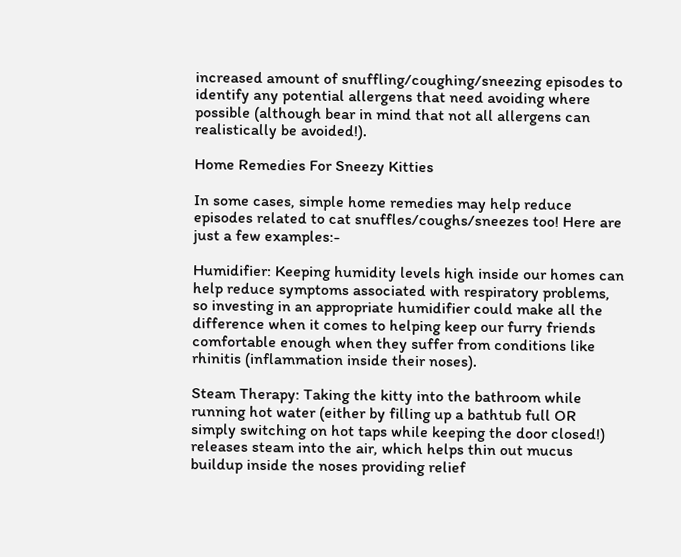increased amount of snuffling/coughing/sneezing episodes to identify any potential allergens that need avoiding where possible (although bear in mind that not all allergens can realistically be avoided!).

Home Remedies For Sneezy Kitties

In some cases, simple home remedies may help reduce episodes related to cat snuffles/coughs/sneezes too! Here are just a few examples:-

Humidifier: Keeping humidity levels high inside our homes can help reduce symptoms associated with respiratory problems, so investing in an appropriate humidifier could make all the difference when it comes to helping keep our furry friends comfortable enough when they suffer from conditions like rhinitis (inflammation inside their noses).

Steam Therapy: Taking the kitty into the bathroom while running hot water (either by filling up a bathtub full OR simply switching on hot taps while keeping the door closed!) releases steam into the air, which helps thin out mucus buildup inside the noses providing relief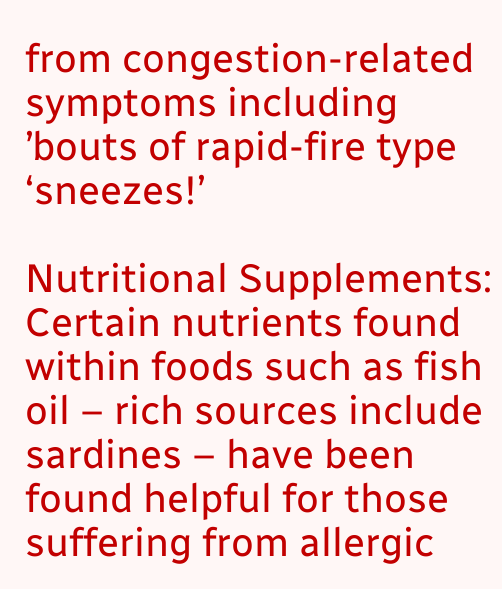from congestion-related symptoms including ’bouts of rapid-fire type ‘sneezes!’

Nutritional Supplements: Certain nutrients found within foods such as fish oil – rich sources include sardines – have been found helpful for those suffering from allergic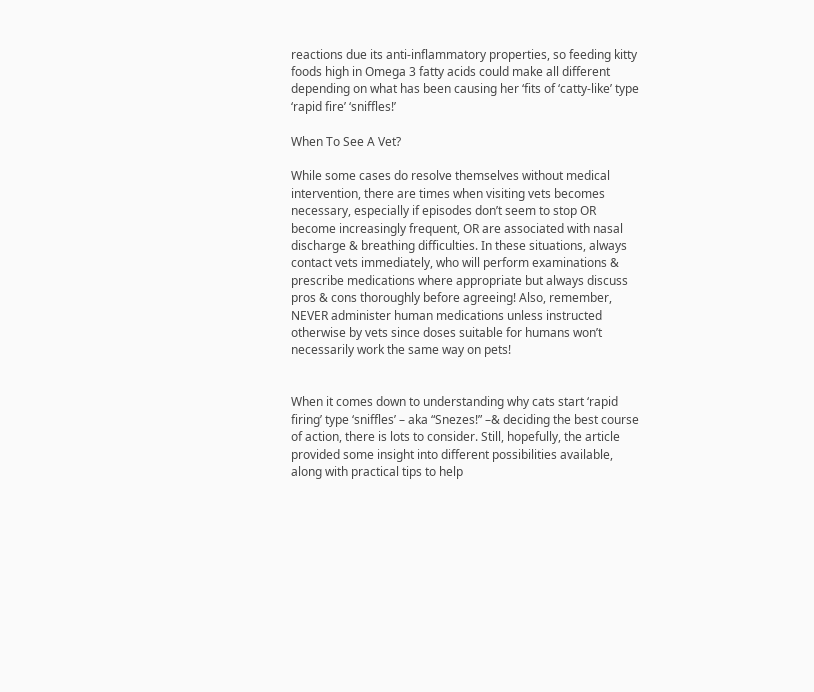reactions due its anti-inflammatory properties, so feeding kitty foods high in Omega 3 fatty acids could make all different depending on what has been causing her ‘fits of ‘catty-like’ type ‘rapid fire’ ‘sniffles!’

When To See A Vet?

While some cases do resolve themselves without medical intervention, there are times when visiting vets becomes necessary, especially if episodes don’t seem to stop OR become increasingly frequent, OR are associated with nasal discharge & breathing difficulties. In these situations, always contact vets immediately, who will perform examinations & prescribe medications where appropriate but always discuss pros & cons thoroughly before agreeing! Also, remember, NEVER administer human medications unless instructed otherwise by vets since doses suitable for humans won’t necessarily work the same way on pets!


When it comes down to understanding why cats start ‘rapid firing’ type ‘sniffles’ – aka “Snezes!” –& deciding the best course of action, there is lots to consider. Still, hopefully, the article provided some insight into different possibilities available, along with practical tips to help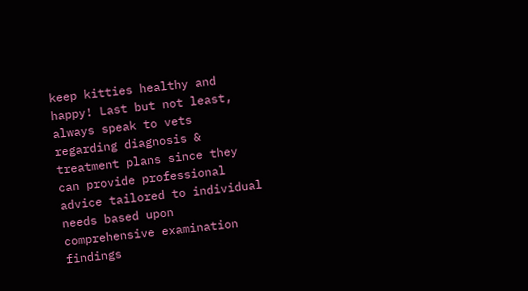keep kitties healthy and happy! Last but not least, always speak to vets regarding diagnosis & treatment plans since they can provide professional advice tailored to individual needs based upon comprehensive examination findings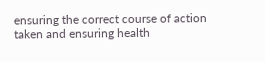ensuring the correct course of action taken and ensuring health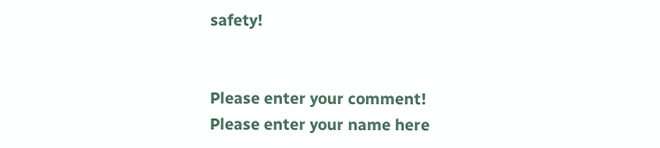safety!


Please enter your comment!
Please enter your name here